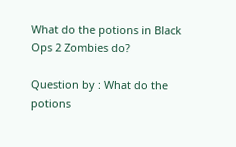What do the potions in Black Ops 2 Zombies do?

Question by : What do the potions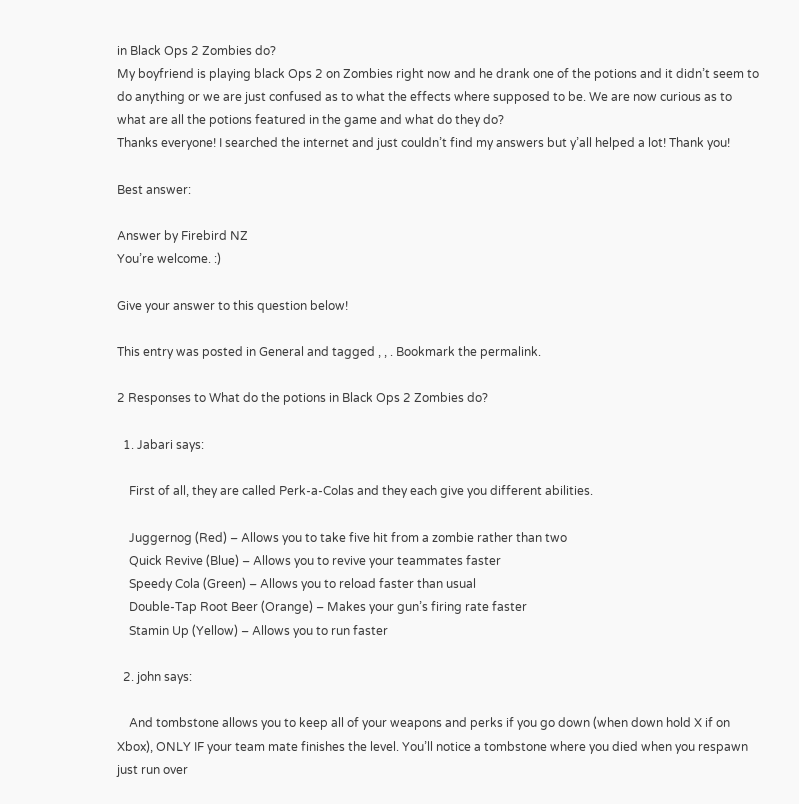in Black Ops 2 Zombies do?
My boyfriend is playing black Ops 2 on Zombies right now and he drank one of the potions and it didn’t seem to do anything or we are just confused as to what the effects where supposed to be. We are now curious as to what are all the potions featured in the game and what do they do?
Thanks everyone! I searched the internet and just couldn’t find my answers but y’all helped a lot! Thank you!

Best answer:

Answer by Firebird NZ
You’re welcome. :)

Give your answer to this question below!

This entry was posted in General and tagged , , . Bookmark the permalink.

2 Responses to What do the potions in Black Ops 2 Zombies do?

  1. Jabari says:

    First of all, they are called Perk-a-Colas and they each give you different abilities.

    Juggernog (Red) – Allows you to take five hit from a zombie rather than two
    Quick Revive (Blue) – Allows you to revive your teammates faster
    Speedy Cola (Green) – Allows you to reload faster than usual
    Double-Tap Root Beer (Orange) – Makes your gun’s firing rate faster
    Stamin Up (Yellow) – Allows you to run faster

  2. john says:

    And tombstone allows you to keep all of your weapons and perks if you go down (when down hold X if on Xbox), ONLY IF your team mate finishes the level. You’ll notice a tombstone where you died when you respawn just run over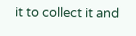it to collect it and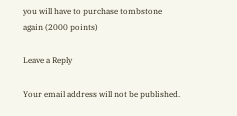you will have to purchase tombstone again (2000 points)

Leave a Reply

Your email address will not be published.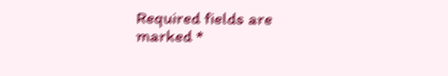Required fields are marked *